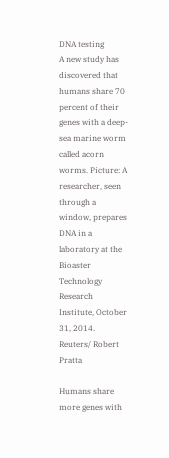DNA testing
A new study has discovered that humans share 70 percent of their genes with a deep-sea marine worm called acorn worms. Picture: A researcher, seen through a window, prepares DNA in a laboratory at the Bioaster Technology Research Institute, October 31, 2014. Reuters/ Robert Pratta

Humans share more genes with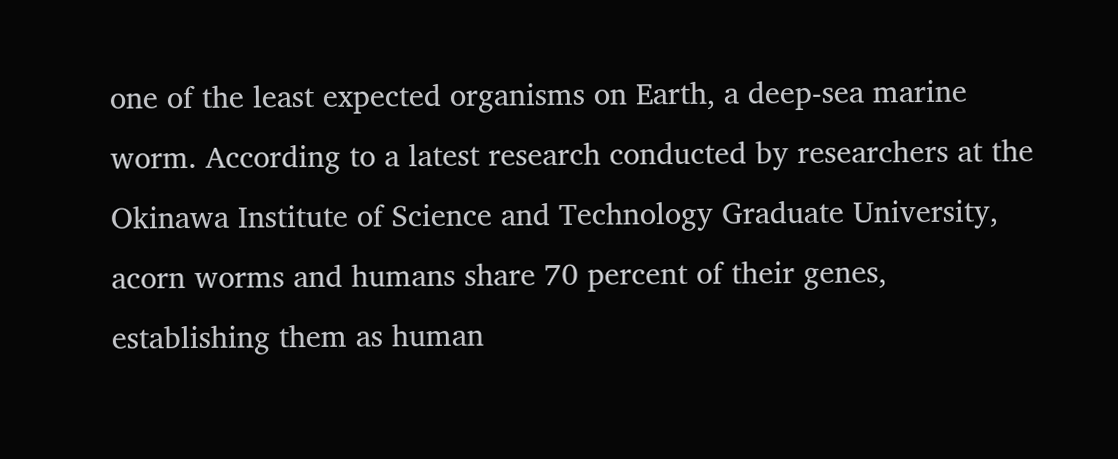one of the least expected organisms on Earth, a deep-sea marine worm. According to a latest research conducted by researchers at the Okinawa Institute of Science and Technology Graduate University, acorn worms and humans share 70 percent of their genes, establishing them as human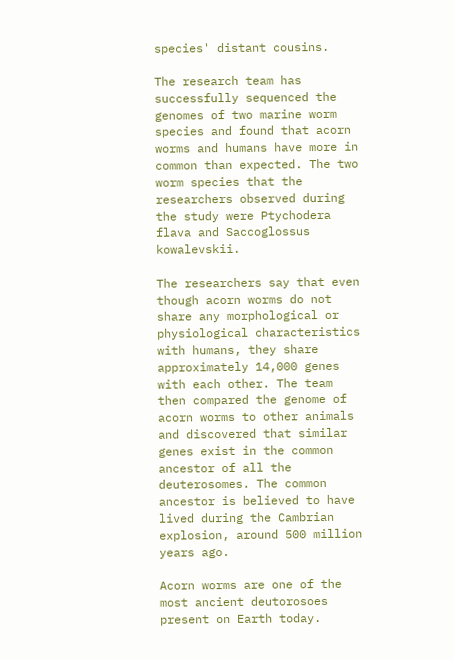species' distant cousins.

The research team has successfully sequenced the genomes of two marine worm species and found that acorn worms and humans have more in common than expected. The two worm species that the researchers observed during the study were Ptychodera flava and Saccoglossus kowalevskii.

The researchers say that even though acorn worms do not share any morphological or physiological characteristics with humans, they share approximately 14,000 genes with each other. The team then compared the genome of acorn worms to other animals and discovered that similar genes exist in the common ancestor of all the deuterosomes. The common ancestor is believed to have lived during the Cambrian explosion, around 500 million years ago.

Acorn worms are one of the most ancient deutorosoes present on Earth today.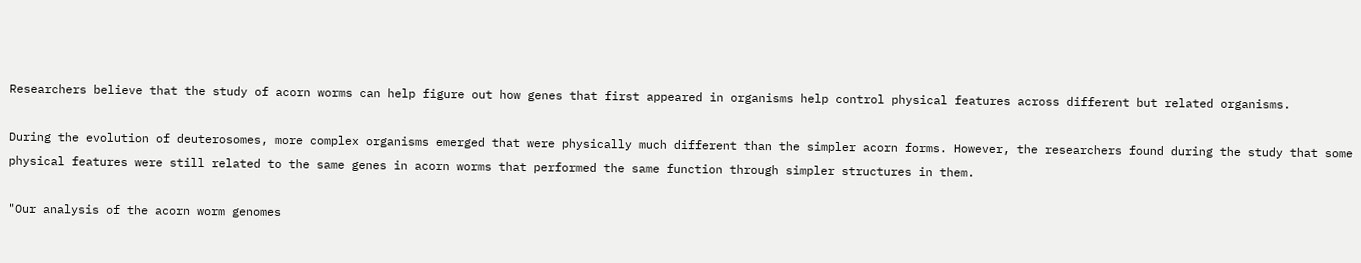Researchers believe that the study of acorn worms can help figure out how genes that first appeared in organisms help control physical features across different but related organisms.

During the evolution of deuterosomes, more complex organisms emerged that were physically much different than the simpler acorn forms. However, the researchers found during the study that some physical features were still related to the same genes in acorn worms that performed the same function through simpler structures in them.

"Our analysis of the acorn worm genomes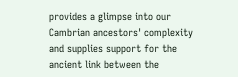provides a glimpse into our Cambrian ancestors' complexity and supplies support for the ancient link between the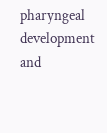pharyngeal development and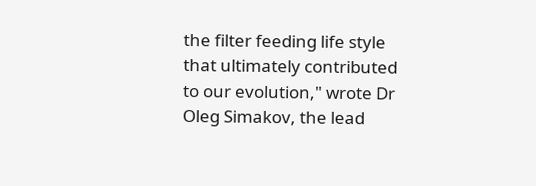the filter feeding life style that ultimately contributed to our evolution," wrote Dr Oleg Simakov, the lead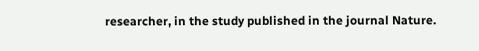researcher, in the study published in the journal Nature.